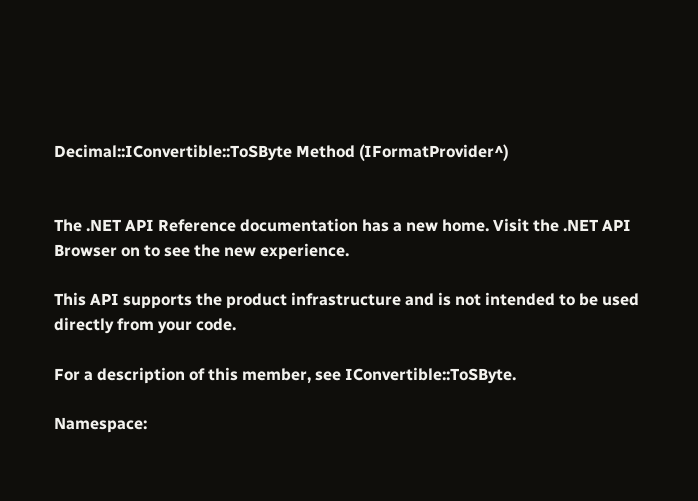Decimal::IConvertible::ToSByte Method (IFormatProvider^)


The .NET API Reference documentation has a new home. Visit the .NET API Browser on to see the new experience.

This API supports the product infrastructure and is not intended to be used directly from your code.

For a description of this member, see IConvertible::ToSByte.

Namespace: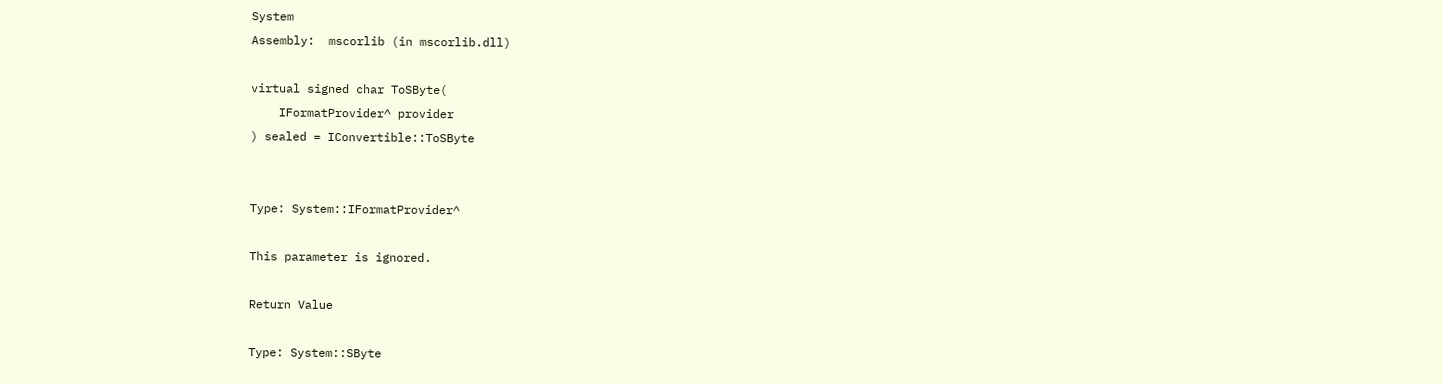System
Assembly:  mscorlib (in mscorlib.dll)

virtual signed char ToSByte(
    IFormatProvider^ provider
) sealed = IConvertible::ToSByte


Type: System::IFormatProvider^

This parameter is ignored.

Return Value

Type: System::SByte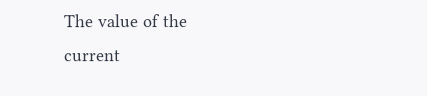The value of the current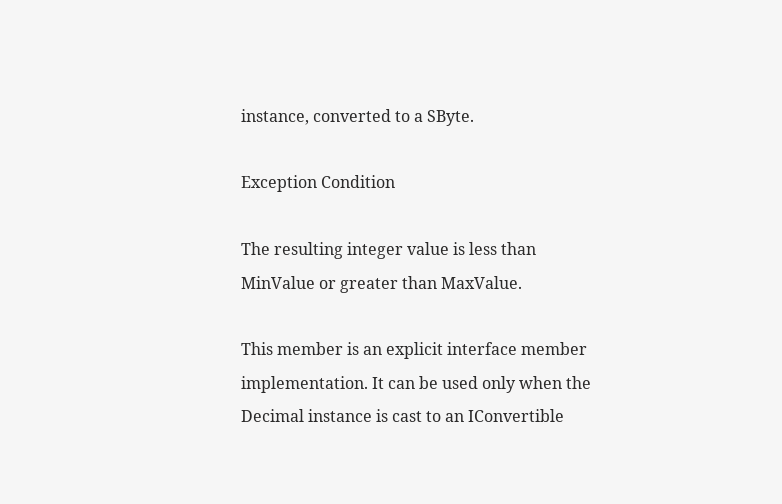instance, converted to a SByte.

Exception Condition

The resulting integer value is less than MinValue or greater than MaxValue.

This member is an explicit interface member implementation. It can be used only when the Decimal instance is cast to an IConvertible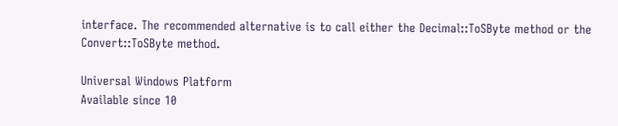interface. The recommended alternative is to call either the Decimal::ToSByte method or the Convert::ToSByte method.

Universal Windows Platform
Available since 10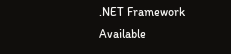.NET Framework
Available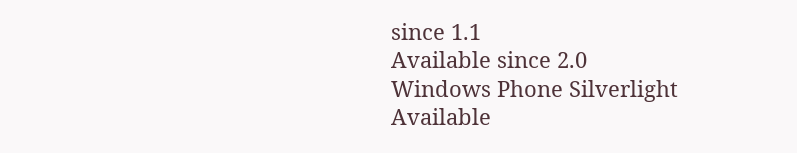since 1.1
Available since 2.0
Windows Phone Silverlight
Available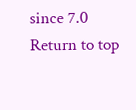since 7.0
Return to top